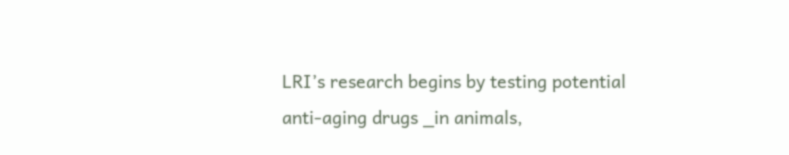LRI’s research begins by testing potential anti-aging drugs _in animals,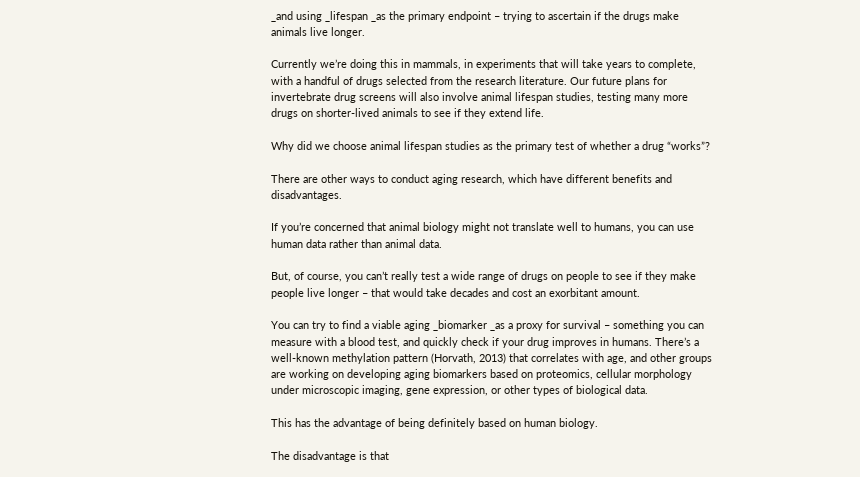_and using _lifespan _as the primary endpoint – trying to ascertain if the drugs make animals live longer.

Currently we’re doing this in mammals, in experiments that will take years to complete, with a handful of drugs selected from the research literature. Our future plans for invertebrate drug screens will also involve animal lifespan studies, testing many more drugs on shorter-lived animals to see if they extend life.

Why did we choose animal lifespan studies as the primary test of whether a drug “works”?

There are other ways to conduct aging research, which have different benefits and disadvantages.

If you’re concerned that animal biology might not translate well to humans, you can use human data rather than animal data.

But, of course, you can’t really test a wide range of drugs on people to see if they make people live longer – that would take decades and cost an exorbitant amount.

You can try to find a viable aging _biomarker _as a proxy for survival – something you can measure with a blood test, and quickly check if your drug improves in humans. There’s a well-known methylation pattern (Horvath, 2013) that correlates with age, and other groups are working on developing aging biomarkers based on proteomics, cellular morphology under microscopic imaging, gene expression, or other types of biological data.

This has the advantage of being definitely based on human biology.

The disadvantage is that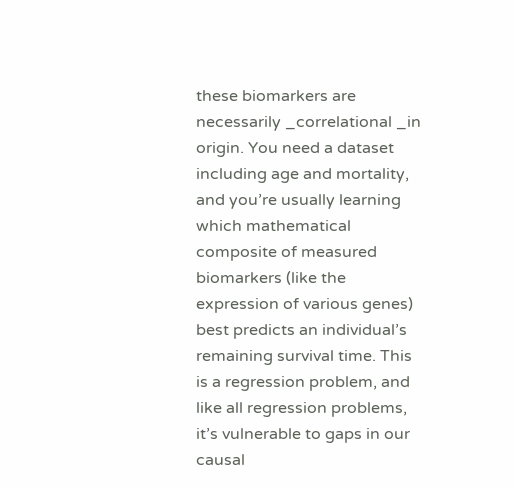these biomarkers are necessarily _correlational _in origin. You need a dataset including age and mortality, and you’re usually learning which mathematical composite of measured biomarkers (like the expression of various genes) best predicts an individual’s remaining survival time. This is a regression problem, and like all regression problems, it’s vulnerable to gaps in our causal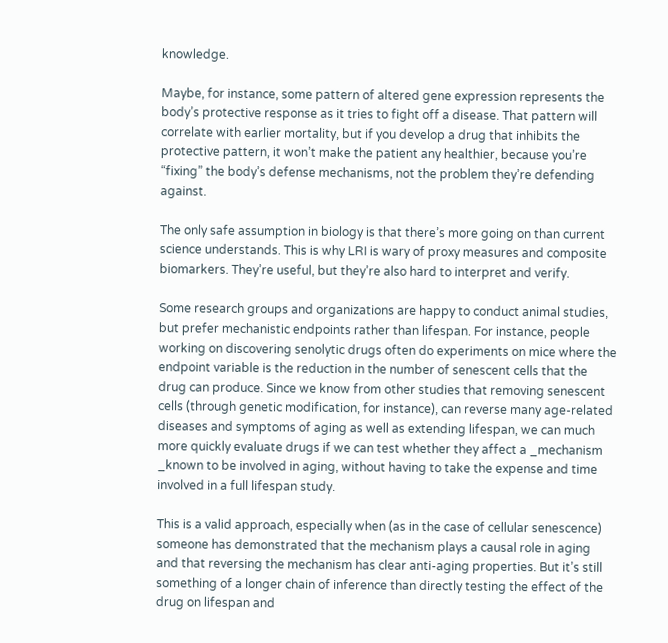knowledge.

Maybe, for instance, some pattern of altered gene expression represents the body’s protective response as it tries to fight off a disease. That pattern will correlate with earlier mortality, but if you develop a drug that inhibits the protective pattern, it won’t make the patient any healthier, because you’re “fixing” the body’s defense mechanisms, not the problem they’re defending against.

The only safe assumption in biology is that there’s more going on than current science understands. This is why LRI is wary of proxy measures and composite biomarkers. They’re useful, but they’re also hard to interpret and verify.

Some research groups and organizations are happy to conduct animal studies, but prefer mechanistic endpoints rather than lifespan. For instance, people working on discovering senolytic drugs often do experiments on mice where the endpoint variable is the reduction in the number of senescent cells that the drug can produce. Since we know from other studies that removing senescent cells (through genetic modification, for instance), can reverse many age-related diseases and symptoms of aging as well as extending lifespan, we can much more quickly evaluate drugs if we can test whether they affect a _mechanism _known to be involved in aging, without having to take the expense and time involved in a full lifespan study.

This is a valid approach, especially when (as in the case of cellular senescence) someone has demonstrated that the mechanism plays a causal role in aging and that reversing the mechanism has clear anti-aging properties. But it’s still something of a longer chain of inference than directly testing the effect of the drug on lifespan and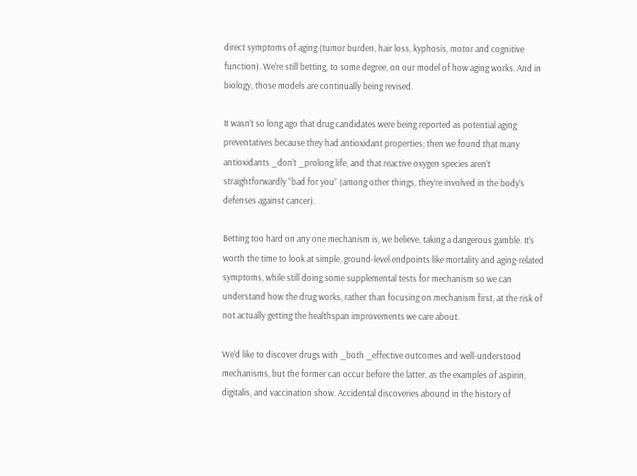direct symptoms of aging (tumor burden, hair loss, kyphosis, motor and cognitive function). We’re still betting, to some degree, on our model of how aging works. And in biology, those models are continually being revised.

It wasn’t so long ago that drug candidates were being reported as potential aging preventatives because they had antioxidant properties; then we found that many antioxidants _don’t _prolong life, and that reactive oxygen species aren’t straightforwardly “bad for you” (among other things, they’re involved in the body’s defenses against cancer).

Betting too hard on any one mechanism is, we believe, taking a dangerous gamble. It’s worth the time to look at simple, ground-level endpoints like mortality and aging-related symptoms, while still doing some supplemental tests for mechanism so we can understand how the drug works, rather than focusing on mechanism first, at the risk of not actually getting the healthspan improvements we care about.

We’d like to discover drugs with _both _effective outcomes and well-understood mechanisms, but the former can occur before the latter, as the examples of aspirin, digitalis, and vaccination show. Accidental discoveries abound in the history of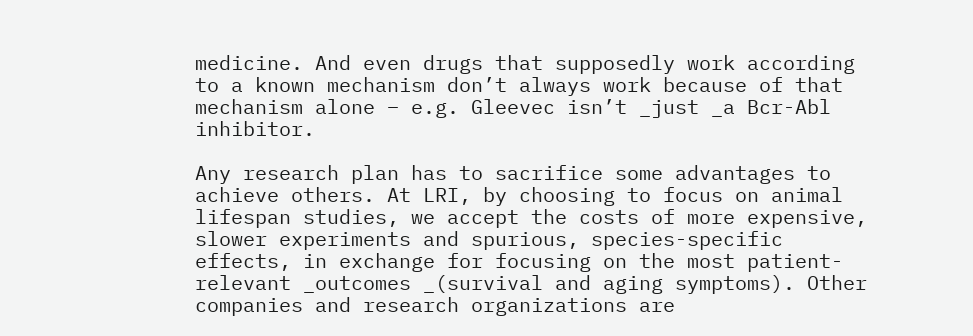medicine. And even drugs that supposedly work according to a known mechanism don’t always work because of that mechanism alone – e.g. Gleevec isn’t _just _a Bcr-Abl inhibitor.

Any research plan has to sacrifice some advantages to achieve others. At LRI, by choosing to focus on animal lifespan studies, we accept the costs of more expensive, slower experiments and spurious, species-specific effects, in exchange for focusing on the most patient-relevant _outcomes _(survival and aging symptoms). Other companies and research organizations are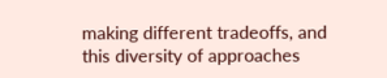making different tradeoffs, and this diversity of approaches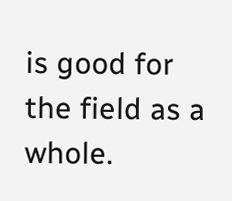is good for the field as a whole.